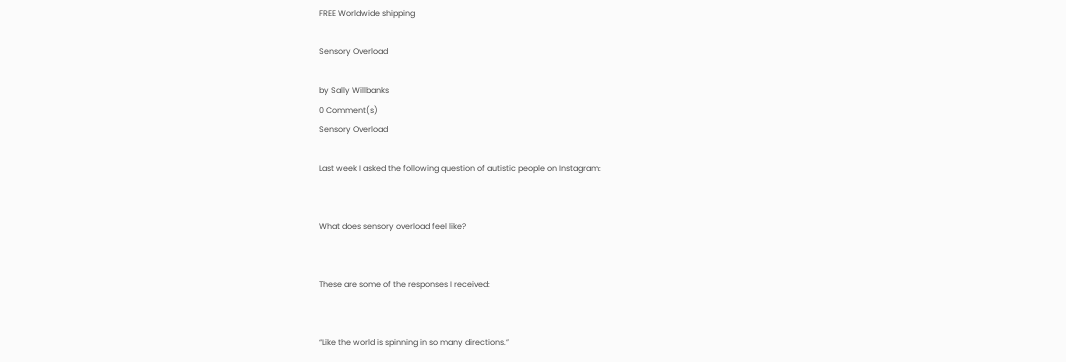FREE Worldwide shipping

Sensory Overload

by Sally Willbanks
0 Comment(s)
Sensory Overload

Last week I asked the following question of autistic people on Instagram:


What does sensory overload feel like?


These are some of the responses I received:


“Like the world is spinning in so many directions.”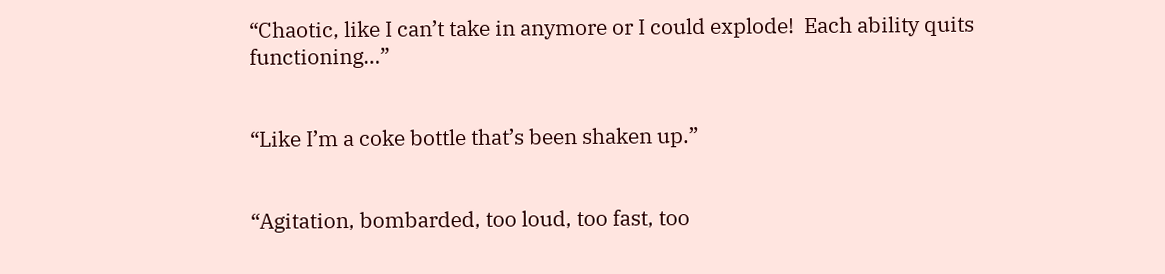“Chaotic, like I can’t take in anymore or I could explode!  Each ability quits functioning…”


“Like I’m a coke bottle that’s been shaken up.”


“Agitation, bombarded, too loud, too fast, too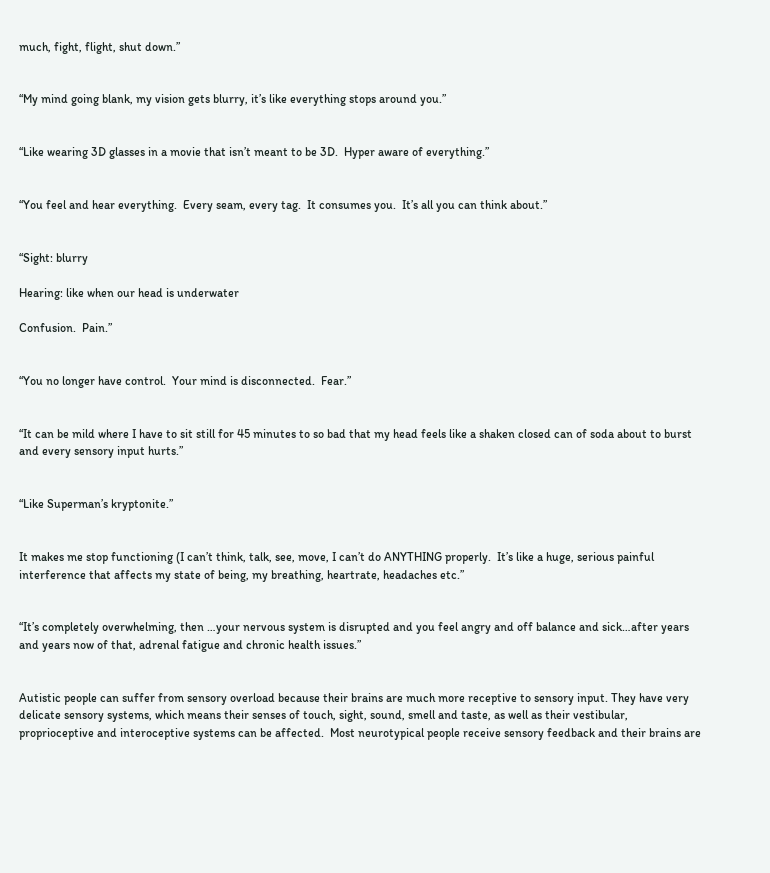much, fight, flight, shut down.”


“My mind going blank, my vision gets blurry, it’s like everything stops around you.”


“Like wearing 3D glasses in a movie that isn’t meant to be 3D.  Hyper aware of everything.”


“You feel and hear everything.  Every seam, every tag.  It consumes you.  It’s all you can think about.”


“Sight: blurry

Hearing: like when our head is underwater

Confusion.  Pain.”


“You no longer have control.  Your mind is disconnected.  Fear.”


“It can be mild where I have to sit still for 45 minutes to so bad that my head feels like a shaken closed can of soda about to burst and every sensory input hurts.”


“Like Superman’s kryptonite.”


It makes me stop functioning (I can’t think, talk, see, move, I can’t do ANYTHING properly.  It’s like a huge, serious painful interference that affects my state of being, my breathing, heartrate, headaches etc.”


“It’s completely overwhelming, then …your nervous system is disrupted and you feel angry and off balance and sick…after years and years now of that, adrenal fatigue and chronic health issues.”


Autistic people can suffer from sensory overload because their brains are much more receptive to sensory input. They have very delicate sensory systems, which means their senses of touch, sight, sound, smell and taste, as well as their vestibular, proprioceptive and interoceptive systems can be affected.  Most neurotypical people receive sensory feedback and their brains are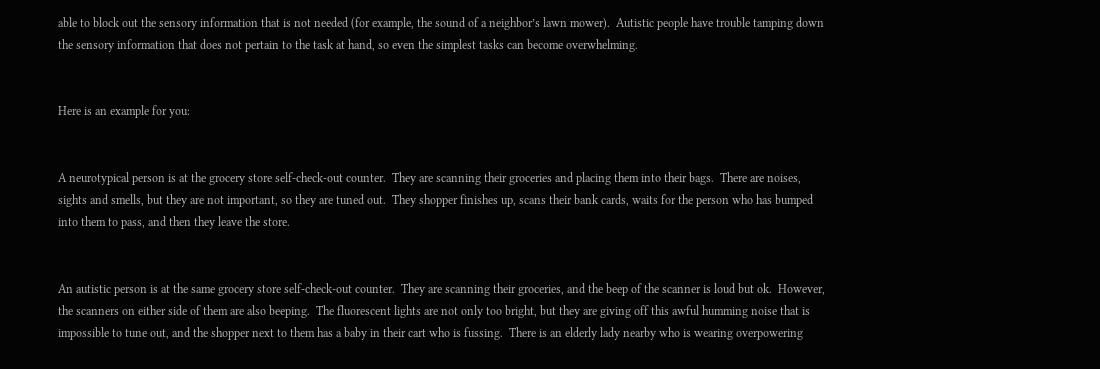able to block out the sensory information that is not needed (for example, the sound of a neighbor’s lawn mower).  Autistic people have trouble tamping down the sensory information that does not pertain to the task at hand, so even the simplest tasks can become overwhelming.


Here is an example for you:


A neurotypical person is at the grocery store self-check-out counter.  They are scanning their groceries and placing them into their bags.  There are noises, sights and smells, but they are not important, so they are tuned out.  They shopper finishes up, scans their bank cards, waits for the person who has bumped into them to pass, and then they leave the store.


An autistic person is at the same grocery store self-check-out counter.  They are scanning their groceries, and the beep of the scanner is loud but ok.  However, the scanners on either side of them are also beeping.  The fluorescent lights are not only too bright, but they are giving off this awful humming noise that is impossible to tune out, and the shopper next to them has a baby in their cart who is fussing.  There is an elderly lady nearby who is wearing overpowering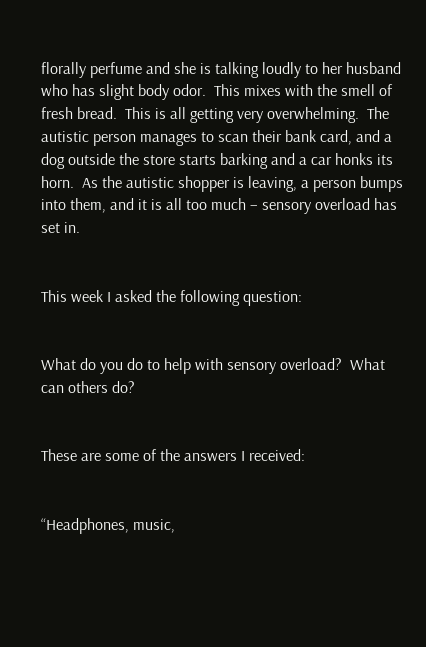florally perfume and she is talking loudly to her husband who has slight body odor.  This mixes with the smell of fresh bread.  This is all getting very overwhelming.  The autistic person manages to scan their bank card, and a dog outside the store starts barking and a car honks its horn.  As the autistic shopper is leaving, a person bumps into them, and it is all too much – sensory overload has set in.


This week I asked the following question:


What do you do to help with sensory overload?  What can others do?


These are some of the answers I received:


“Headphones, music,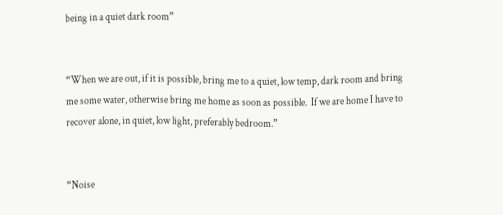being in a quiet dark room”


“When we are out, if it is possible, bring me to a quiet, low temp, dark room and bring me some water, otherwise bring me home as soon as possible.  If we are home I have to recover alone, in quiet, low light, preferably bedroom.”


“Noise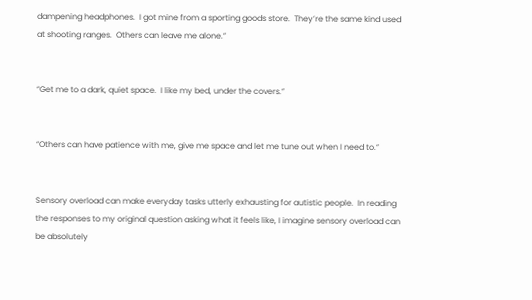dampening headphones.  I got mine from a sporting goods store.  They’re the same kind used at shooting ranges.  Others can leave me alone.”


“Get me to a dark, quiet space.  I like my bed, under the covers.”


“Others can have patience with me, give me space and let me tune out when I need to.”


Sensory overload can make everyday tasks utterly exhausting for autistic people.  In reading the responses to my original question asking what it feels like, I imagine sensory overload can be absolutely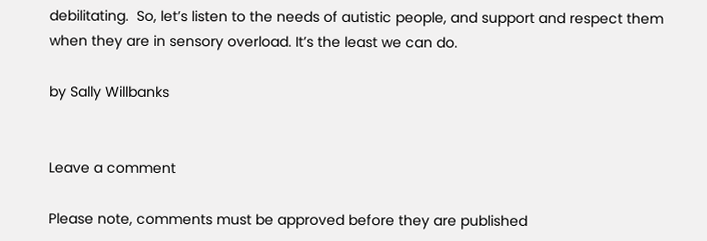debilitating.  So, let’s listen to the needs of autistic people, and support and respect them when they are in sensory overload. It’s the least we can do.

by Sally Willbanks


Leave a comment

Please note, comments must be approved before they are published